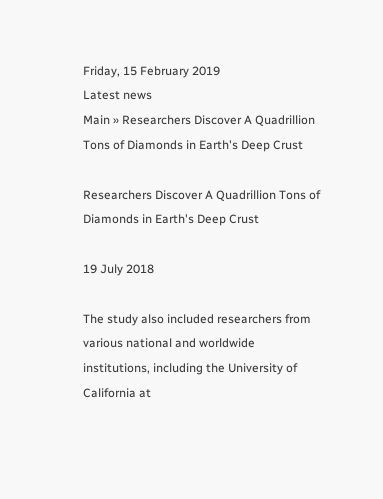Friday, 15 February 2019
Latest news
Main » Researchers Discover A Quadrillion Tons of Diamonds in Earth's Deep Crust

Researchers Discover A Quadrillion Tons of Diamonds in Earth's Deep Crust

19 July 2018

The study also included researchers from various national and worldwide institutions, including the University of California at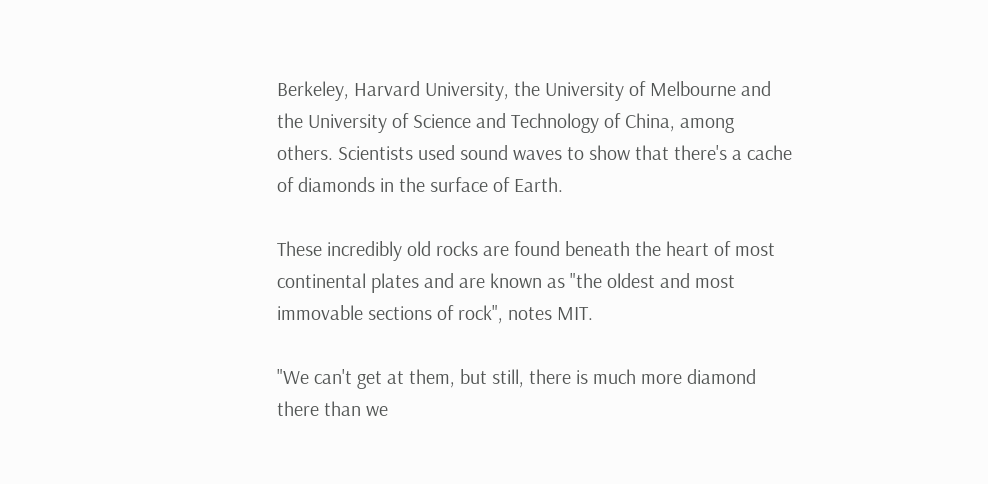Berkeley, Harvard University, the University of Melbourne and the University of Science and Technology of China, among others. Scientists used sound waves to show that there's a cache of diamonds in the surface of Earth.

These incredibly old rocks are found beneath the heart of most continental plates and are known as "the oldest and most immovable sections of rock", notes MIT.

"We can't get at them, but still, there is much more diamond there than we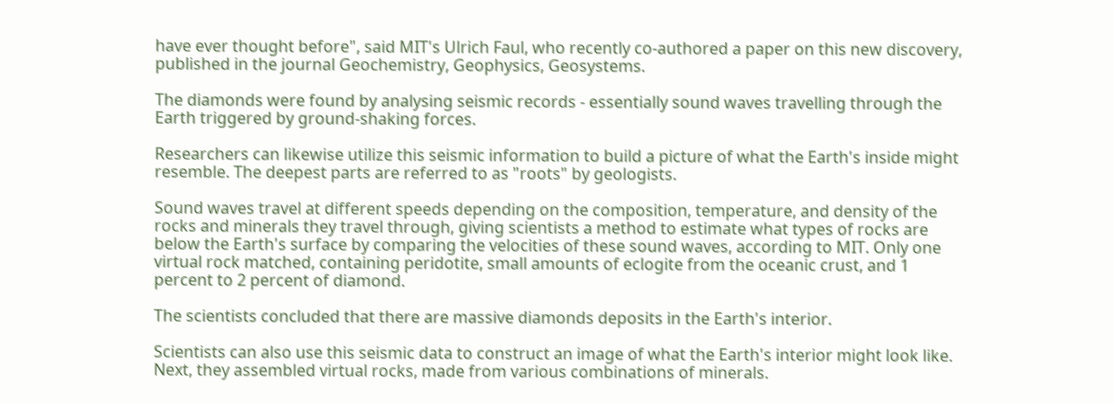have ever thought before", said MIT's Ulrich Faul, who recently co-authored a paper on this new discovery, published in the journal Geochemistry, Geophysics, Geosystems.

The diamonds were found by analysing seismic records - essentially sound waves travelling through the Earth triggered by ground-shaking forces.

Researchers can likewise utilize this seismic information to build a picture of what the Earth's inside might resemble. The deepest parts are referred to as "roots" by geologists.

Sound waves travel at different speeds depending on the composition, temperature, and density of the rocks and minerals they travel through, giving scientists a method to estimate what types of rocks are below the Earth's surface by comparing the velocities of these sound waves, according to MIT. Only one virtual rock matched, containing peridotite, small amounts of eclogite from the oceanic crust, and 1 percent to 2 percent of diamond.

The scientists concluded that there are massive diamonds deposits in the Earth's interior.

Scientists can also use this seismic data to construct an image of what the Earth's interior might look like. Next, they assembled virtual rocks, made from various combinations of minerals.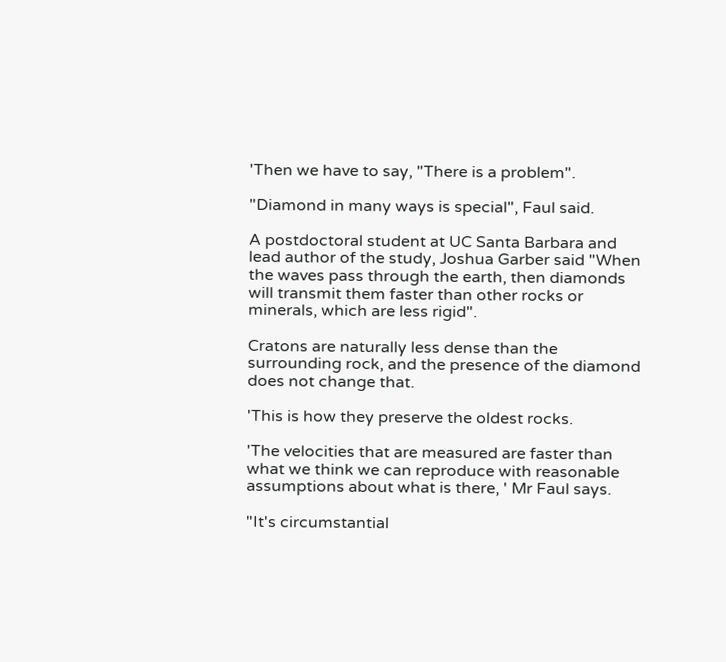'Then we have to say, "There is a problem".

"Diamond in many ways is special", Faul said.

A postdoctoral student at UC Santa Barbara and lead author of the study, Joshua Garber said "When the waves pass through the earth, then diamonds will transmit them faster than other rocks or minerals, which are less rigid".

Cratons are naturally less dense than the surrounding rock, and the presence of the diamond does not change that.

'This is how they preserve the oldest rocks.

'The velocities that are measured are faster than what we think we can reproduce with reasonable assumptions about what is there, ' Mr Faul says.

"It's circumstantial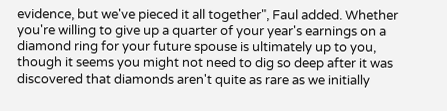evidence, but we've pieced it all together", Faul added. Whether you're willing to give up a quarter of your year's earnings on a diamond ring for your future spouse is ultimately up to you, though it seems you might not need to dig so deep after it was discovered that diamonds aren't quite as rare as we initially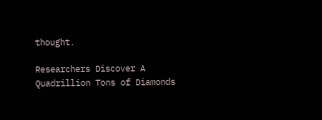thought.

Researchers Discover A Quadrillion Tons of Diamonds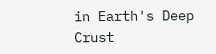in Earth's Deep Crust